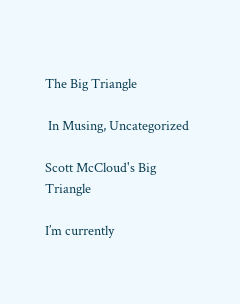The Big Triangle

 In Musing, Uncategorized

Scott McCloud's Big Triangle

I’m currently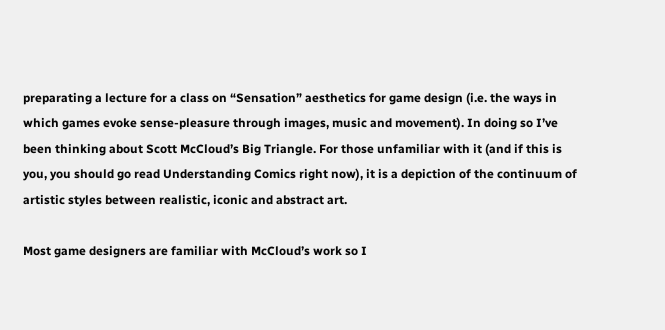preparating a lecture for a class on “Sensation” aesthetics for game design (i.e. the ways in which games evoke sense-pleasure through images, music and movement). In doing so I’ve been thinking about Scott McCloud’s Big Triangle. For those unfamiliar with it (and if this is you, you should go read Understanding Comics right now), it is a depiction of the continuum of artistic styles between realistic, iconic and abstract art.

Most game designers are familiar with McCloud’s work so I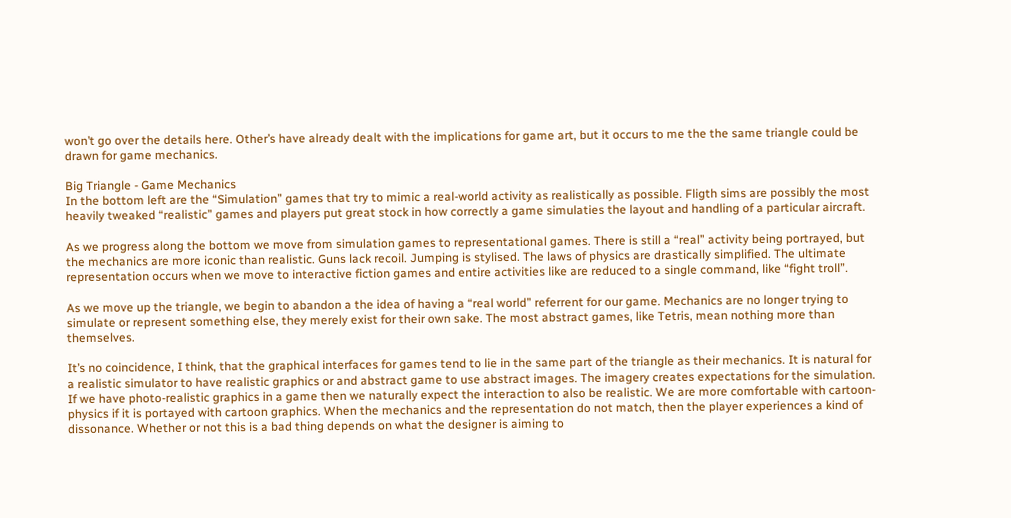won’t go over the details here. Other’s have already dealt with the implications for game art, but it occurs to me the the same triangle could be drawn for game mechanics.

Big Triangle - Game Mechanics
In the bottom left are the “Simulation” games that try to mimic a real-world activity as realistically as possible. Fligth sims are possibly the most heavily tweaked “realistic” games and players put great stock in how correctly a game simulaties the layout and handling of a particular aircraft.

As we progress along the bottom we move from simulation games to representational games. There is still a “real” activity being portrayed, but the mechanics are more iconic than realistic. Guns lack recoil. Jumping is stylised. The laws of physics are drastically simplified. The ultimate representation occurs when we move to interactive fiction games and entire activities like are reduced to a single command, like “fight troll”.

As we move up the triangle, we begin to abandon a the idea of having a “real world” referrent for our game. Mechanics are no longer trying to simulate or represent something else, they merely exist for their own sake. The most abstract games, like Tetris, mean nothing more than themselves.

It’s no coincidence, I think, that the graphical interfaces for games tend to lie in the same part of the triangle as their mechanics. It is natural for a realistic simulator to have realistic graphics or and abstract game to use abstract images. The imagery creates expectations for the simulation. If we have photo-realistic graphics in a game then we naturally expect the interaction to also be realistic. We are more comfortable with cartoon-physics if it is portayed with cartoon graphics. When the mechanics and the representation do not match, then the player experiences a kind of dissonance. Whether or not this is a bad thing depends on what the designer is aiming to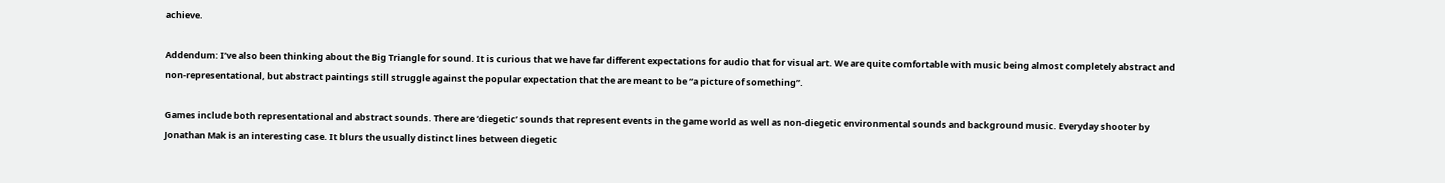achieve.

Addendum: I’ve also been thinking about the Big Triangle for sound. It is curious that we have far different expectations for audio that for visual art. We are quite comfortable with music being almost completely abstract and non-representational, but abstract paintings still struggle against the popular expectation that the are meant to be “a picture of something”.

Games include both representational and abstract sounds. There are ‘diegetic’ sounds that represent events in the game world as well as non-diegetic environmental sounds and background music. Everyday shooter by Jonathan Mak is an interesting case. It blurs the usually distinct lines between diegetic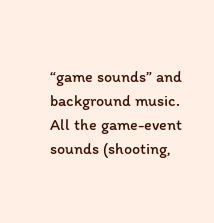“game sounds” and background music. All the game-event sounds (shooting,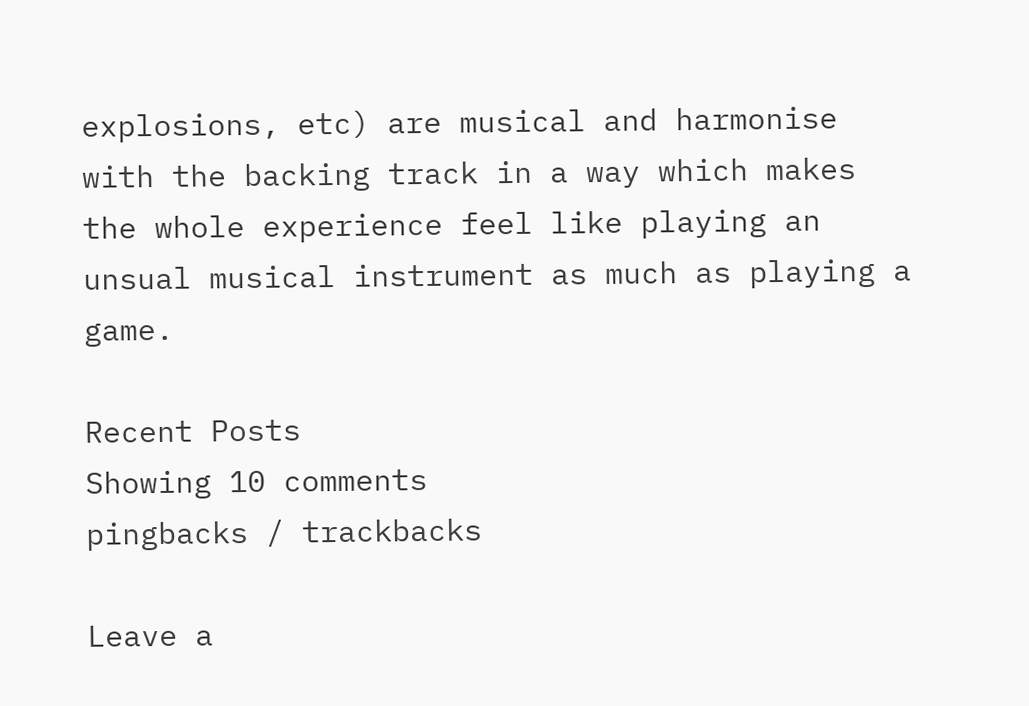explosions, etc) are musical and harmonise with the backing track in a way which makes the whole experience feel like playing an unsual musical instrument as much as playing a game.

Recent Posts
Showing 10 comments
pingbacks / trackbacks

Leave a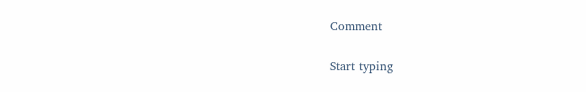Comment

Start typing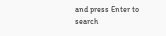and press Enter to search